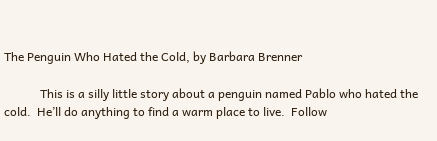The Penguin Who Hated the Cold, by Barbara Brenner

            This is a silly little story about a penguin named Pablo who hated the cold.  He’ll do anything to find a warm place to live.  Follow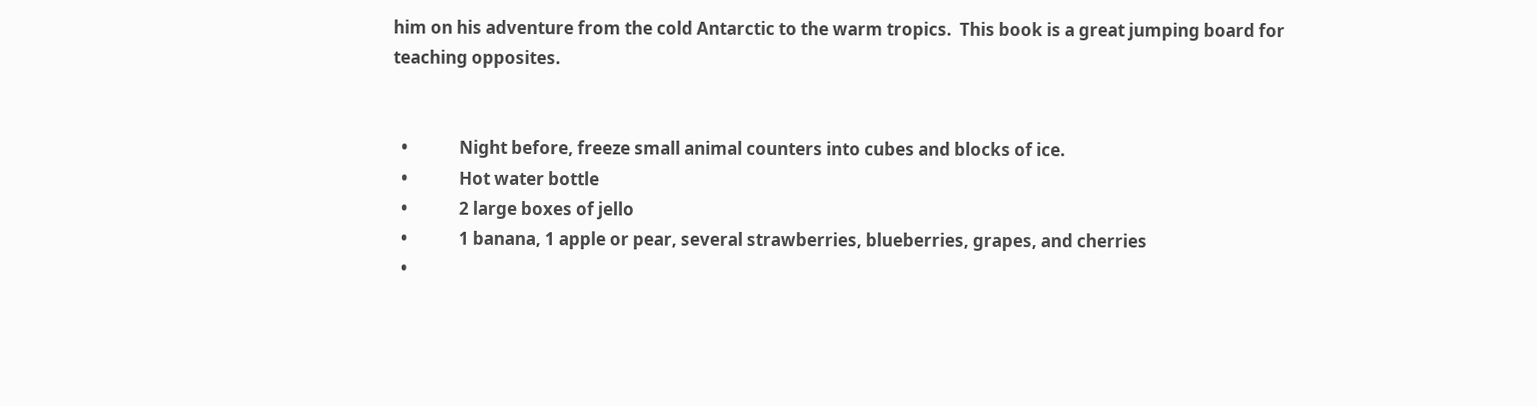him on his adventure from the cold Antarctic to the warm tropics.  This book is a great jumping board for teaching opposites.


  •             Night before, freeze small animal counters into cubes and blocks of ice.
  •             Hot water bottle
  •             2 large boxes of jello
  •             1 banana, 1 apple or pear, several strawberries, blueberries, grapes, and cherries
  •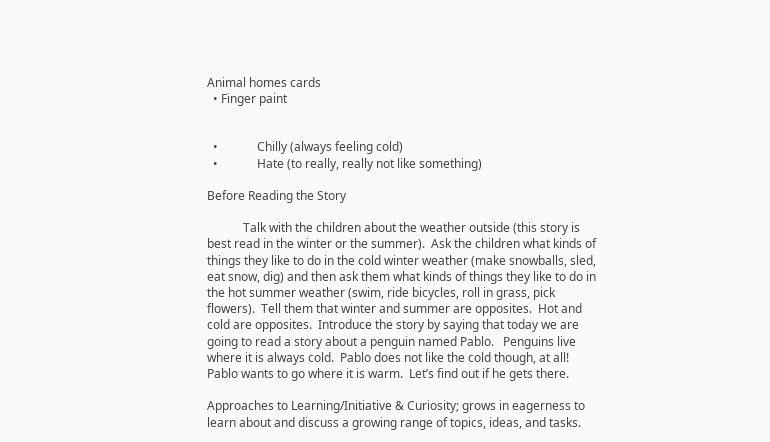Animal homes cards
  • Finger paint


  •             Chilly (always feeling cold)
  •             Hate (to really, really not like something)

Before Reading the Story

            Talk with the children about the weather outside (this story is best read in the winter or the summer).  Ask the children what kinds of things they like to do in the cold winter weather (make snowballs, sled, eat snow, dig) and then ask them what kinds of things they like to do in the hot summer weather (swim, ride bicycles, roll in grass, pick flowers).  Tell them that winter and summer are opposites.  Hot and cold are opposites.  Introduce the story by saying that today we are going to read a story about a penguin named Pablo.   Penguins live where it is always cold.  Pablo does not like the cold though, at all!  Pablo wants to go where it is warm.  Let’s find out if he gets there.

Approaches to Learning/Initiative & Curiosity; grows in eagerness to learn about and discuss a growing range of topics, ideas, and tasks.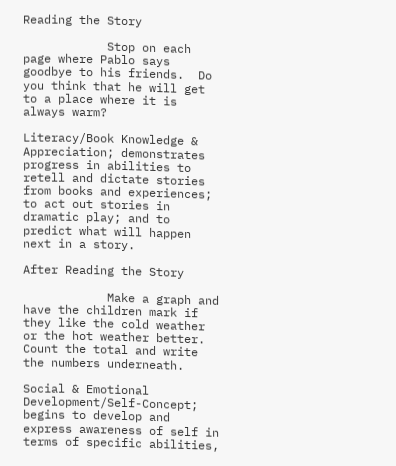Reading the Story

            Stop on each page where Pablo says goodbye to his friends.  Do you think that he will get to a place where it is always warm?

Literacy/Book Knowledge & Appreciation; demonstrates progress in abilities to retell and dictate stories from books and experiences; to act out stories in dramatic play; and to predict what will happen next in a story.

After Reading the Story

            Make a graph and have the children mark if they like the cold weather or the hot weather better.  Count the total and write the numbers underneath.

Social & Emotional Development/Self-Concept; begins to develop and express awareness of self in terms of specific abilities,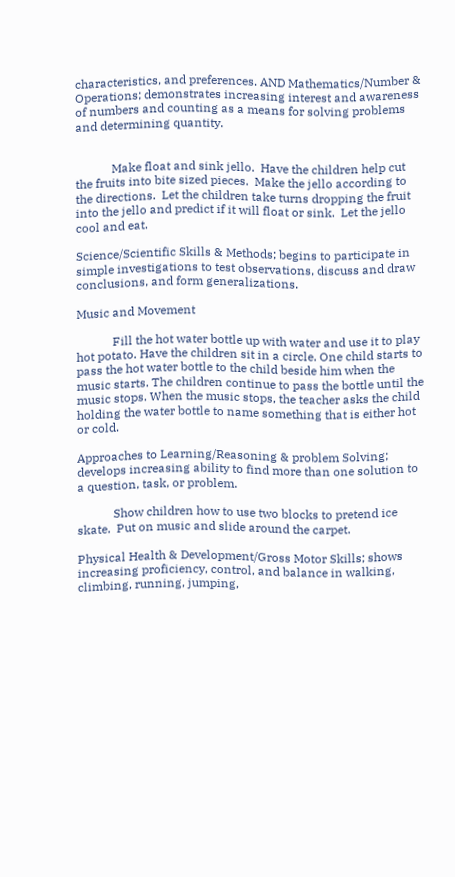characteristics, and preferences. AND Mathematics/Number & Operations; demonstrates increasing interest and awareness of numbers and counting as a means for solving problems and determining quantity.


            Make float and sink jello.  Have the children help cut the fruits into bite sized pieces.  Make the jello according to the directions.  Let the children take turns dropping the fruit into the jello and predict if it will float or sink.  Let the jello cool and eat.

Science/Scientific Skills & Methods; begins to participate in simple investigations to test observations, discuss and draw conclusions, and form generalizations.

Music and Movement

            Fill the hot water bottle up with water and use it to play hot potato. Have the children sit in a circle. One child starts to pass the hot water bottle to the child beside him when the music starts. The children continue to pass the bottle until the music stops. When the music stops, the teacher asks the child holding the water bottle to name something that is either hot or cold.

Approaches to Learning/Reasoning & problem Solving; develops increasing ability to find more than one solution to a question, task, or problem.

            Show children how to use two blocks to pretend ice skate.  Put on music and slide around the carpet.

Physical Health & Development/Gross Motor Skills; shows increasing proficiency, control, and balance in walking, climbing, running, jumping,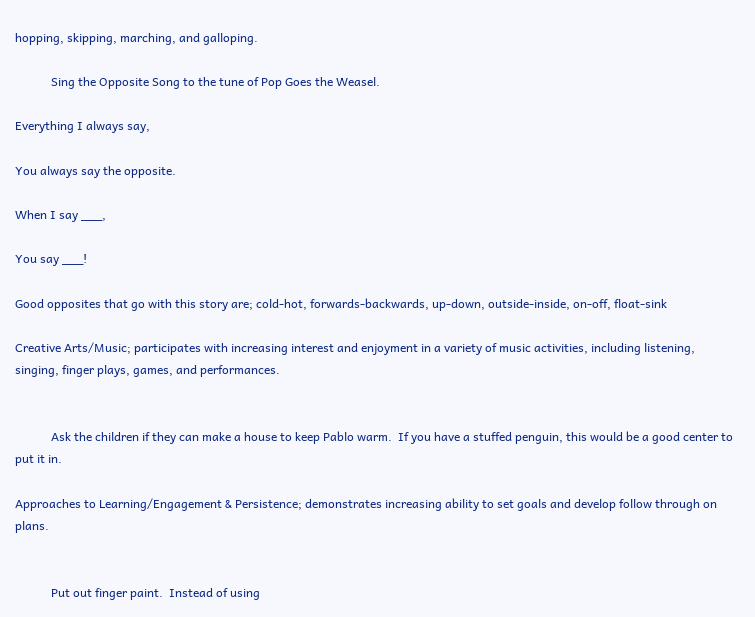hopping, skipping, marching, and galloping.

            Sing the Opposite Song to the tune of Pop Goes the Weasel.

Everything I always say,

You always say the opposite.

When I say ___,

You say ___!

Good opposites that go with this story are; cold-hot, forwards-backwards, up-down, outside-inside, on-off, float-sink

Creative Arts/Music; participates with increasing interest and enjoyment in a variety of music activities, including listening, singing, finger plays, games, and performances.


            Ask the children if they can make a house to keep Pablo warm.  If you have a stuffed penguin, this would be a good center to put it in.

Approaches to Learning/Engagement & Persistence; demonstrates increasing ability to set goals and develop follow through on plans.


            Put out finger paint.  Instead of using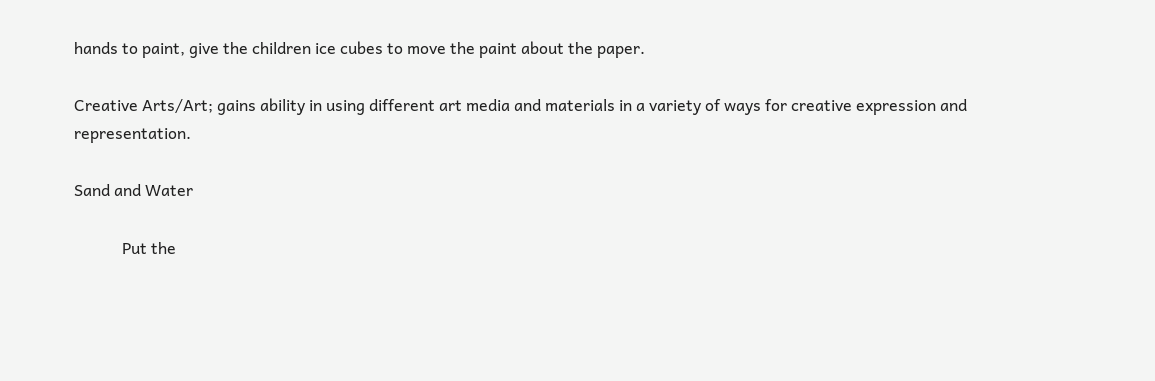hands to paint, give the children ice cubes to move the paint about the paper.

Creative Arts/Art; gains ability in using different art media and materials in a variety of ways for creative expression and representation.

Sand and Water

            Put the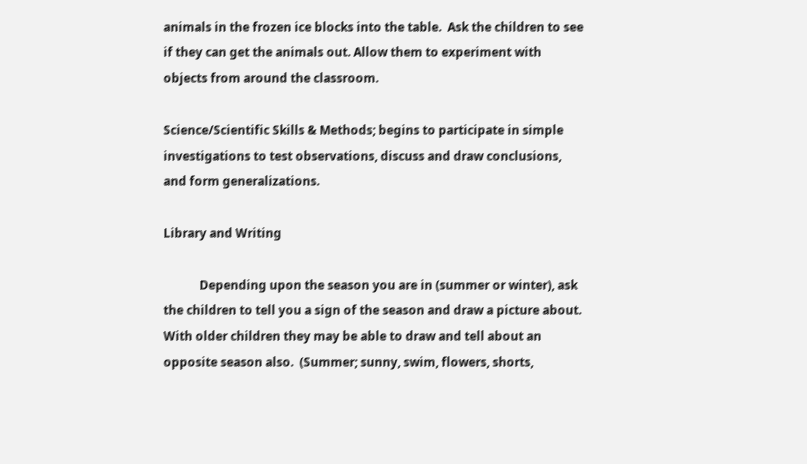animals in the frozen ice blocks into the table.  Ask the children to see if they can get the animals out. Allow them to experiment with objects from around the classroom.

Science/Scientific Skills & Methods; begins to participate in simple investigations to test observations, discuss and draw conclusions, and form generalizations.

Library and Writing

            Depending upon the season you are in (summer or winter), ask the children to tell you a sign of the season and draw a picture about.  With older children they may be able to draw and tell about an opposite season also.  (Summer; sunny, swim, flowers, shorts,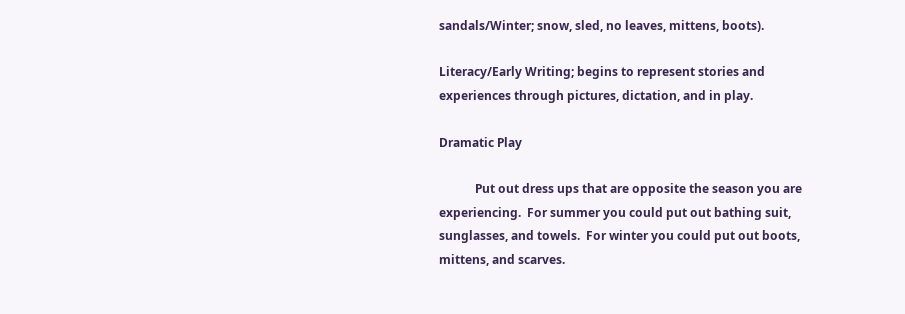sandals/Winter; snow, sled, no leaves, mittens, boots).

Literacy/Early Writing; begins to represent stories and experiences through pictures, dictation, and in play.

Dramatic Play

            Put out dress ups that are opposite the season you are experiencing.  For summer you could put out bathing suit, sunglasses, and towels.  For winter you could put out boots, mittens, and scarves.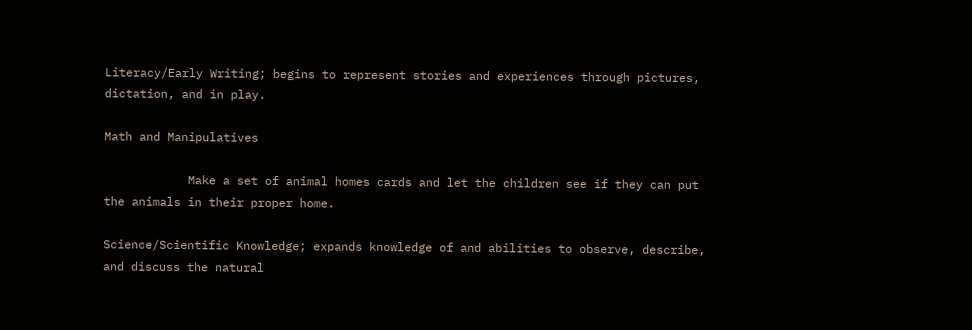Literacy/Early Writing; begins to represent stories and experiences through pictures, dictation, and in play.

Math and Manipulatives

            Make a set of animal homes cards and let the children see if they can put the animals in their proper home.

Science/Scientific Knowledge; expands knowledge of and abilities to observe, describe, and discuss the natural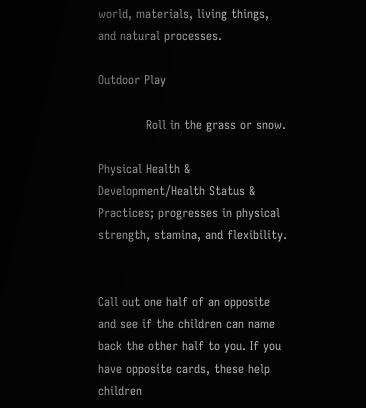world, materials, living things, and natural processes.

Outdoor Play

            Roll in the grass or snow.

Physical Health & Development/Health Status & Practices; progresses in physical strength, stamina, and flexibility.


Call out one half of an opposite and see if the children can name back the other half to you. If you have opposite cards, these help children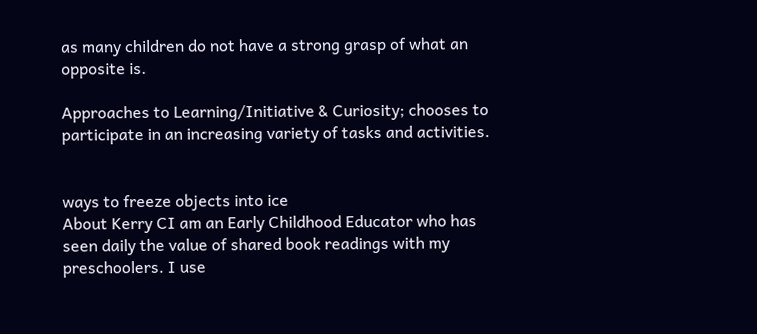as many children do not have a strong grasp of what an opposite is.

Approaches to Learning/Initiative & Curiosity; chooses to participate in an increasing variety of tasks and activities.


ways to freeze objects into ice
About Kerry CI am an Early Childhood Educator who has seen daily the value of shared book readings with my preschoolers. I use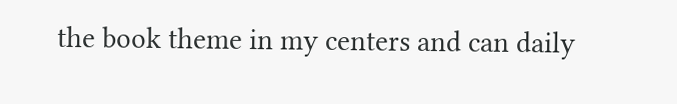the book theme in my centers and can daily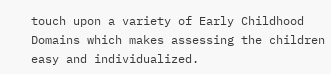touch upon a variety of Early Childhood Domains which makes assessing the children easy and individualized.